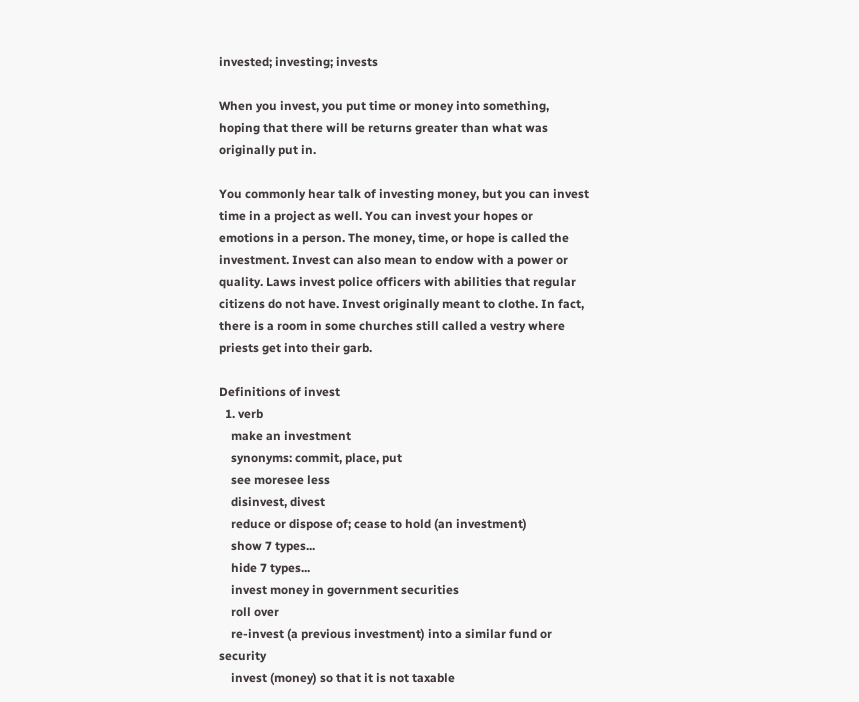invested; investing; invests

When you invest, you put time or money into something, hoping that there will be returns greater than what was originally put in.

You commonly hear talk of investing money, but you can invest time in a project as well. You can invest your hopes or emotions in a person. The money, time, or hope is called the investment. Invest can also mean to endow with a power or quality. Laws invest police officers with abilities that regular citizens do not have. Invest originally meant to clothe. In fact, there is a room in some churches still called a vestry where priests get into their garb.

Definitions of invest
  1. verb
    make an investment
    synonyms: commit, place, put
    see moresee less
    disinvest, divest
    reduce or dispose of; cease to hold (an investment)
    show 7 types...
    hide 7 types...
    invest money in government securities
    roll over
    re-invest (a previous investment) into a similar fund or security
    invest (money) so that it is not taxable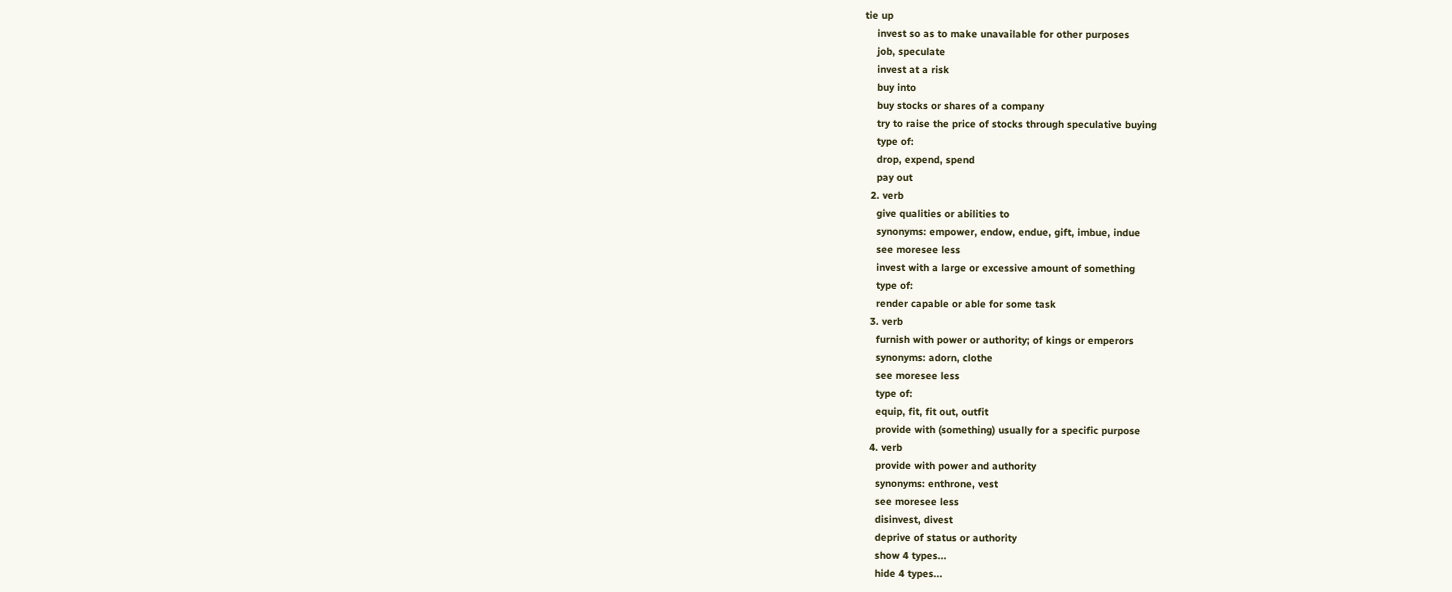tie up
    invest so as to make unavailable for other purposes
    job, speculate
    invest at a risk
    buy into
    buy stocks or shares of a company
    try to raise the price of stocks through speculative buying
    type of:
    drop, expend, spend
    pay out
  2. verb
    give qualities or abilities to
    synonyms: empower, endow, endue, gift, imbue, indue
    see moresee less
    invest with a large or excessive amount of something
    type of:
    render capable or able for some task
  3. verb
    furnish with power or authority; of kings or emperors
    synonyms: adorn, clothe
    see moresee less
    type of:
    equip, fit, fit out, outfit
    provide with (something) usually for a specific purpose
  4. verb
    provide with power and authority
    synonyms: enthrone, vest
    see moresee less
    disinvest, divest
    deprive of status or authority
    show 4 types...
    hide 4 types...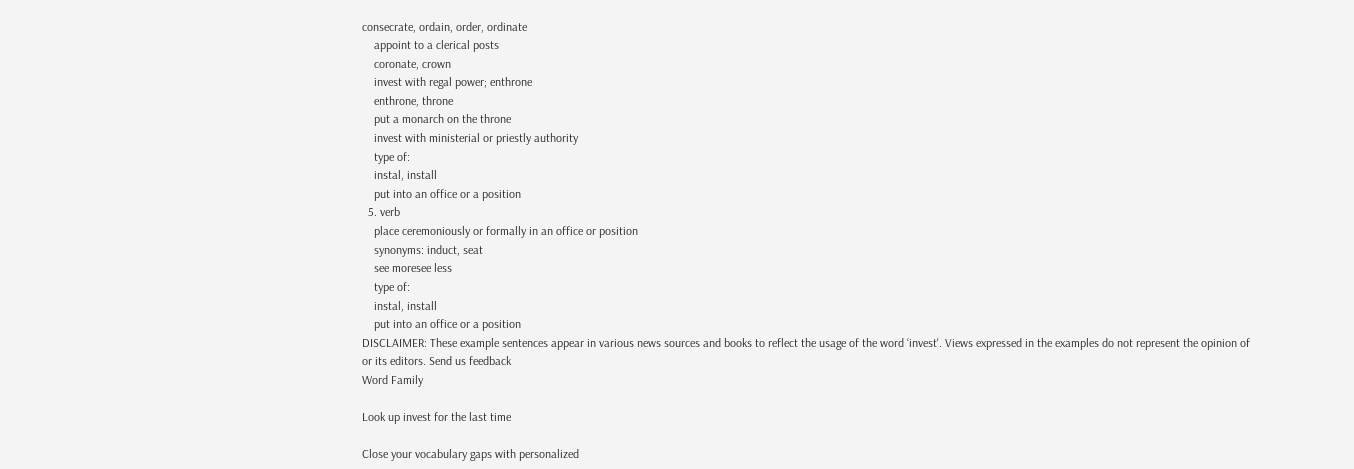consecrate, ordain, order, ordinate
    appoint to a clerical posts
    coronate, crown
    invest with regal power; enthrone
    enthrone, throne
    put a monarch on the throne
    invest with ministerial or priestly authority
    type of:
    instal, install
    put into an office or a position
  5. verb
    place ceremoniously or formally in an office or position
    synonyms: induct, seat
    see moresee less
    type of:
    instal, install
    put into an office or a position
DISCLAIMER: These example sentences appear in various news sources and books to reflect the usage of the word ‘invest'. Views expressed in the examples do not represent the opinion of or its editors. Send us feedback
Word Family

Look up invest for the last time

Close your vocabulary gaps with personalized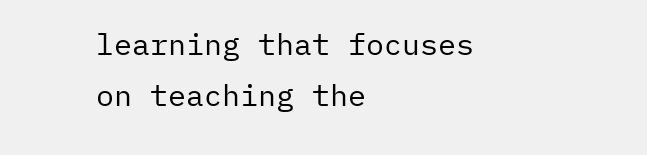learning that focuses on teaching the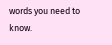words you need to know.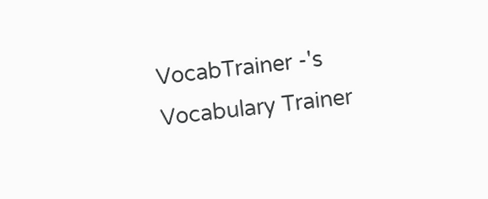VocabTrainer -'s Vocabulary Trainer